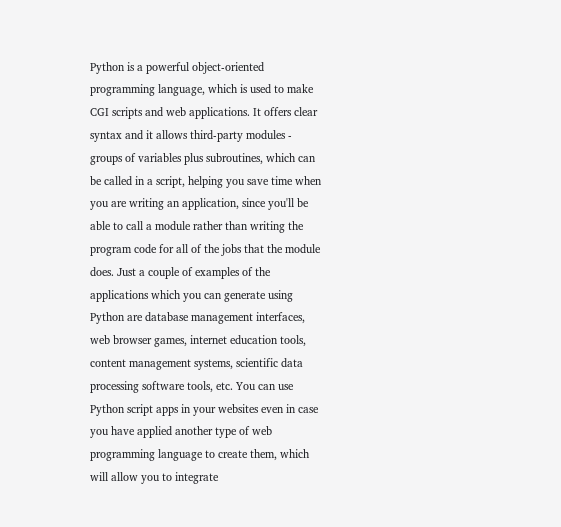Python is a powerful object-oriented programming language, which is used to make CGI scripts and web applications. It offers clear syntax and it allows third-party modules - groups of variables plus subroutines, which can be called in a script, helping you save time when you are writing an application, since you'll be able to call a module rather than writing the program code for all of the jobs that the module does. Just a couple of examples of the applications which you can generate using Python are database management interfaces, web browser games, internet education tools, content management systems, scientific data processing software tools, etc. You can use Python script apps in your websites even in case you have applied another type of web programming language to create them, which will allow you to integrate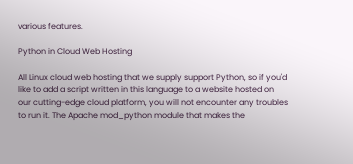various features.

Python in Cloud Web Hosting

All Linux cloud web hosting that we supply support Python, so if you'd like to add a script written in this language to a website hosted on our cutting-edge cloud platform, you will not encounter any troubles to run it. The Apache mod_python module that makes the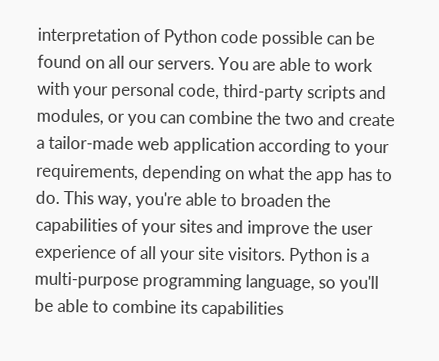interpretation of Python code possible can be found on all our servers. You are able to work with your personal code, third-party scripts and modules, or you can combine the two and create a tailor-made web application according to your requirements, depending on what the app has to do. This way, you're able to broaden the capabilities of your sites and improve the user experience of all your site visitors. Python is a multi-purpose programming language, so you'll be able to combine its capabilities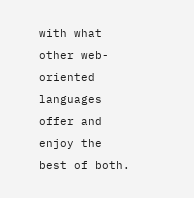with what other web-oriented languages offer and enjoy the best of both.